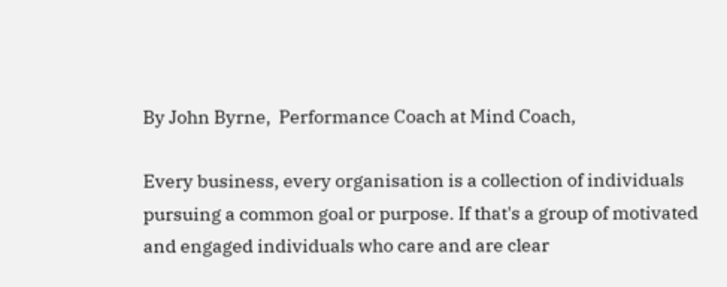By John Byrne,  Performance Coach at Mind Coach,

Every business, every organisation is a collection of individuals pursuing a common goal or purpose. If that's a group of motivated and engaged individuals who care and are clear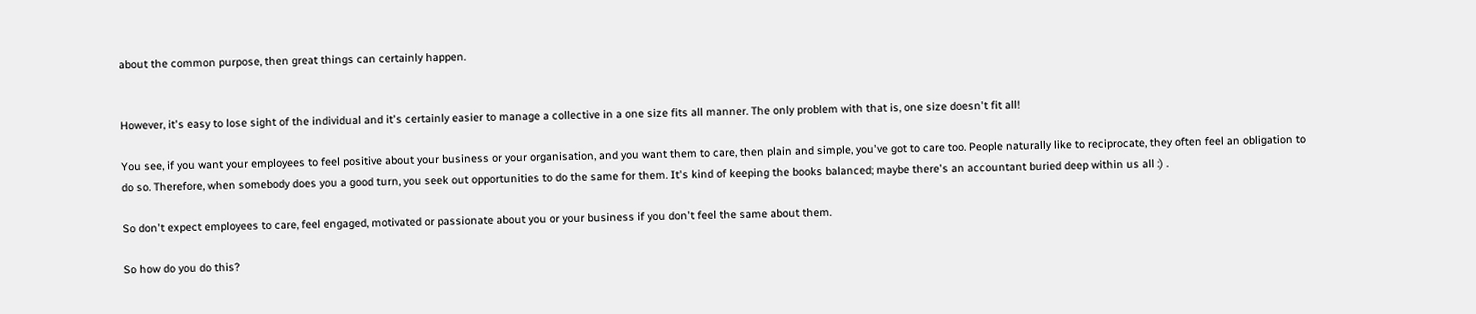about the common purpose, then great things can certainly happen.


However, it's easy to lose sight of the individual and it's certainly easier to manage a collective in a one size fits all manner. The only problem with that is, one size doesn't fit all!

You see, if you want your employees to feel positive about your business or your organisation, and you want them to care, then plain and simple, you've got to care too. People naturally like to reciprocate, they often feel an obligation to do so. Therefore, when somebody does you a good turn, you seek out opportunities to do the same for them. It's kind of keeping the books balanced; maybe there's an accountant buried deep within us all :) .

So don't expect employees to care, feel engaged, motivated or passionate about you or your business if you don't feel the same about them.

So how do you do this?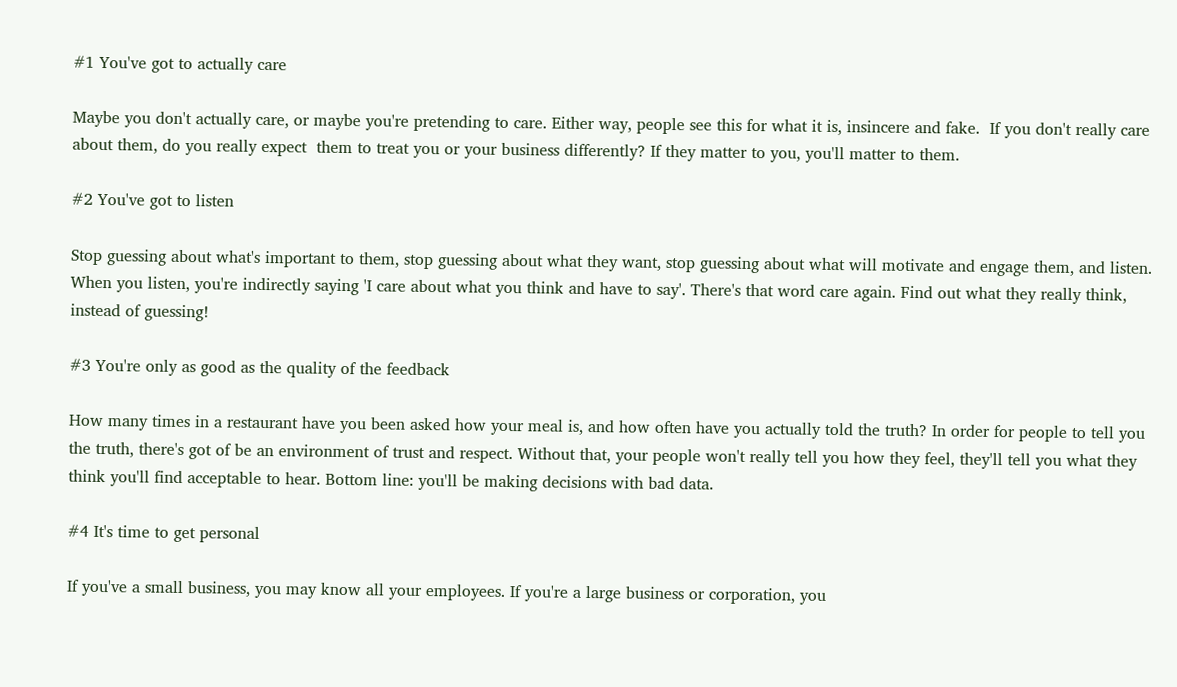#1 You've got to actually care

Maybe you don't actually care, or maybe you're pretending to care. Either way, people see this for what it is, insincere and fake.  If you don't really care about them, do you really expect  them to treat you or your business differently? If they matter to you, you'll matter to them.

#2 You've got to listen

Stop guessing about what's important to them, stop guessing about what they want, stop guessing about what will motivate and engage them, and listen. When you listen, you're indirectly saying 'I care about what you think and have to say'. There's that word care again. Find out what they really think, instead of guessing!

#3 You're only as good as the quality of the feedback

How many times in a restaurant have you been asked how your meal is, and how often have you actually told the truth? In order for people to tell you the truth, there's got of be an environment of trust and respect. Without that, your people won't really tell you how they feel, they'll tell you what they think you'll find acceptable to hear. Bottom line: you'll be making decisions with bad data.

#4 It's time to get personal

If you've a small business, you may know all your employees. If you're a large business or corporation, you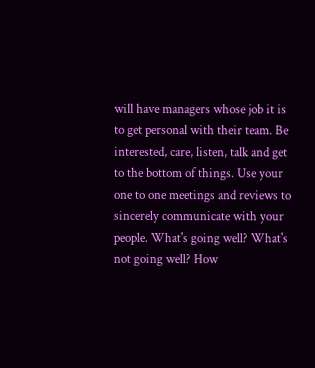will have managers whose job it is to get personal with their team. Be interested, care, listen, talk and get to the bottom of things. Use your one to one meetings and reviews to sincerely communicate with your people. What's going well? What's not going well? How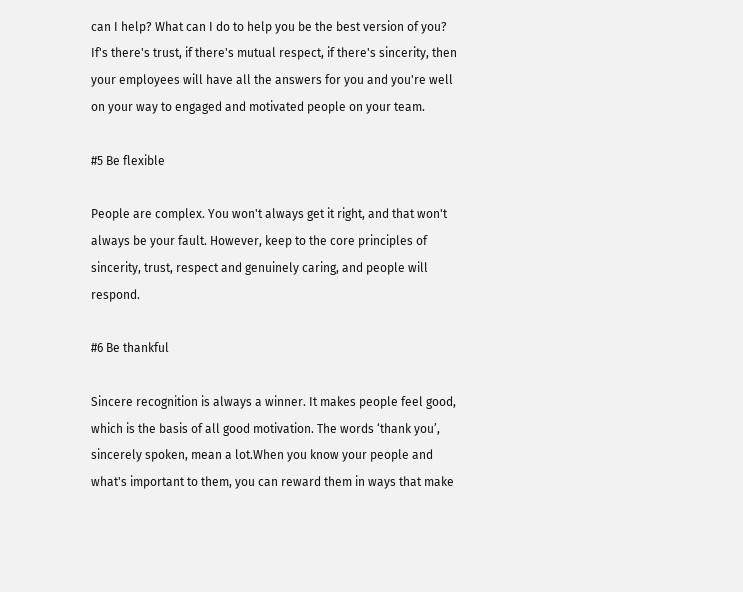can I help? What can I do to help you be the best version of you? If's there's trust, if there's mutual respect, if there's sincerity, then your employees will have all the answers for you and you're well on your way to engaged and motivated people on your team.

#5 Be flexible

People are complex. You won't always get it right, and that won't always be your fault. However, keep to the core principles of sincerity, trust, respect and genuinely caring, and people will respond.

#6 Be thankful

Sincere recognition is always a winner. It makes people feel good, which is the basis of all good motivation. The words ‘thank you’, sincerely spoken, mean a lot.When you know your people and what's important to them, you can reward them in ways that make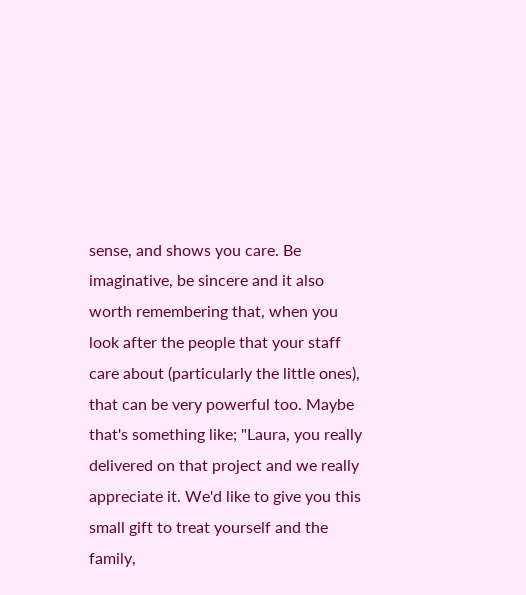sense, and shows you care. Be imaginative, be sincere and it also worth remembering that, when you look after the people that your staff care about (particularly the little ones), that can be very powerful too. Maybe that's something like; "Laura, you really delivered on that project and we really appreciate it. We'd like to give you this small gift to treat yourself and the family,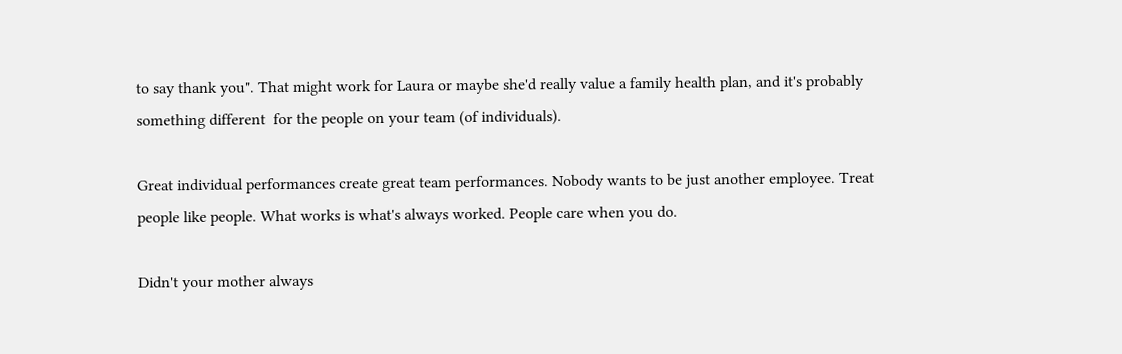to say thank you". That might work for Laura or maybe she'd really value a family health plan, and it's probably something different  for the people on your team (of individuals).

Great individual performances create great team performances. Nobody wants to be just another employee. Treat people like people. What works is what's always worked. People care when you do.

Didn't your mother always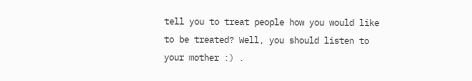tell you to treat people how you would like to be treated? Well, you should listen to your mother :) .